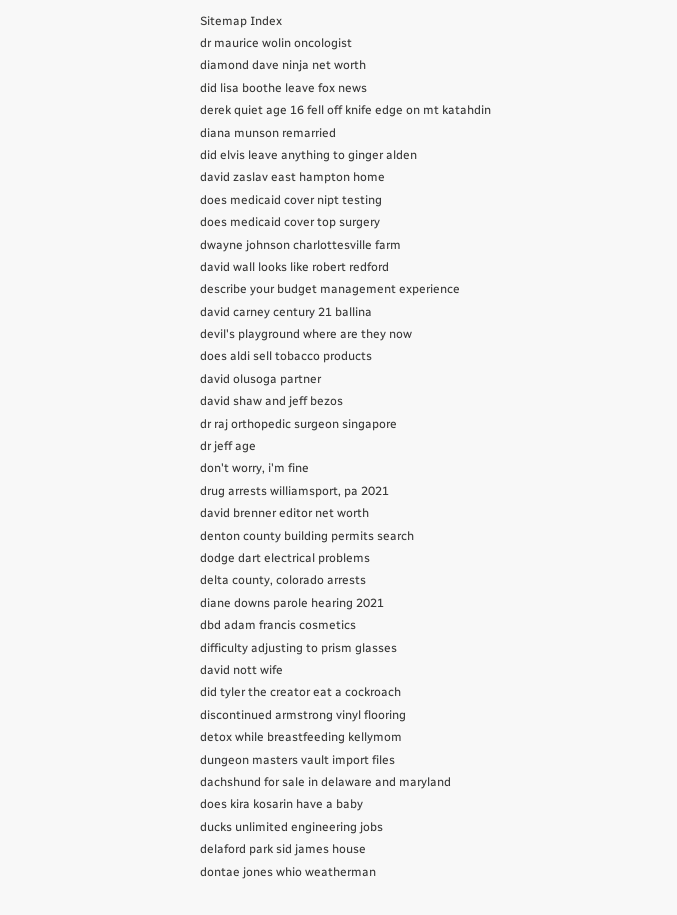Sitemap Index
dr maurice wolin oncologist
diamond dave ninja net worth
did lisa boothe leave fox news
derek quiet age 16 fell off knife edge on mt katahdin
diana munson remarried
did elvis leave anything to ginger alden
david zaslav east hampton home
does medicaid cover nipt testing
does medicaid cover top surgery
dwayne johnson charlottesville farm
david wall looks like robert redford
describe your budget management experience
david carney century 21 ballina
devil's playground where are they now
does aldi sell tobacco products
david olusoga partner
david shaw and jeff bezos
dr raj orthopedic surgeon singapore
dr jeff age
don't worry, i'm fine
drug arrests williamsport, pa 2021
david brenner editor net worth
denton county building permits search
dodge dart electrical problems
delta county, colorado arrests
diane downs parole hearing 2021
dbd adam francis cosmetics
difficulty adjusting to prism glasses
david nott wife
did tyler the creator eat a cockroach
discontinued armstrong vinyl flooring
detox while breastfeeding kellymom
dungeon masters vault import files
dachshund for sale in delaware and maryland
does kira kosarin have a baby
ducks unlimited engineering jobs
delaford park sid james house
dontae jones whio weatherman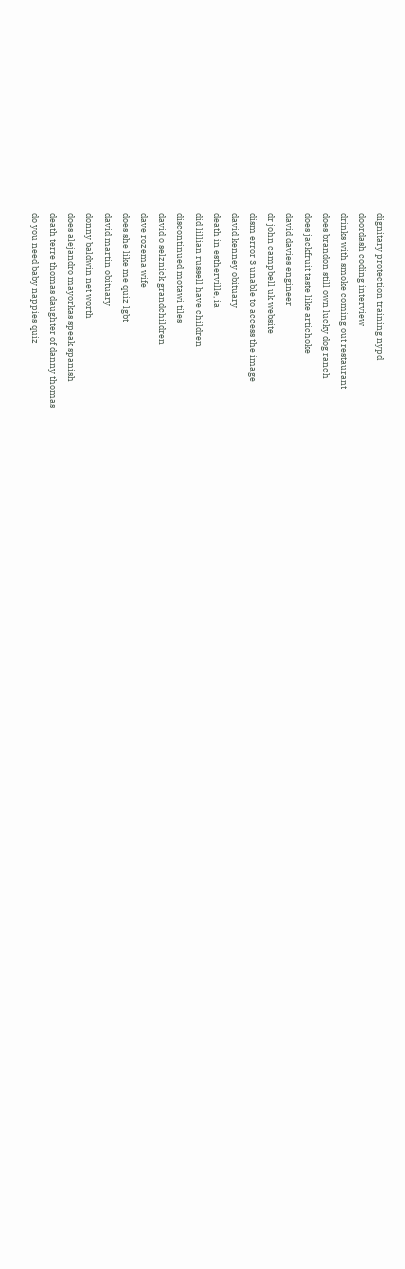dignitary protection training nypd
doordash coding interview
drinks with smoke coming out restaurant
does brandon still own lucky dog ranch
does jackfruit taste like artichoke
david davies engineer
dr john campbell uk website
dism error 3 unable to access the image
david kenney obituary
death in estherville, ia
did lillian russell have children
discontinued motawi tiles
david o selznick grandchildren
dave rozema wife
does she like me quiz lgbt
david martin obituary
donny baldwin net worth
does alejandro mayorkas speak spanish
death terre thomas daughter of danny thomas
do you need baby nappies quiz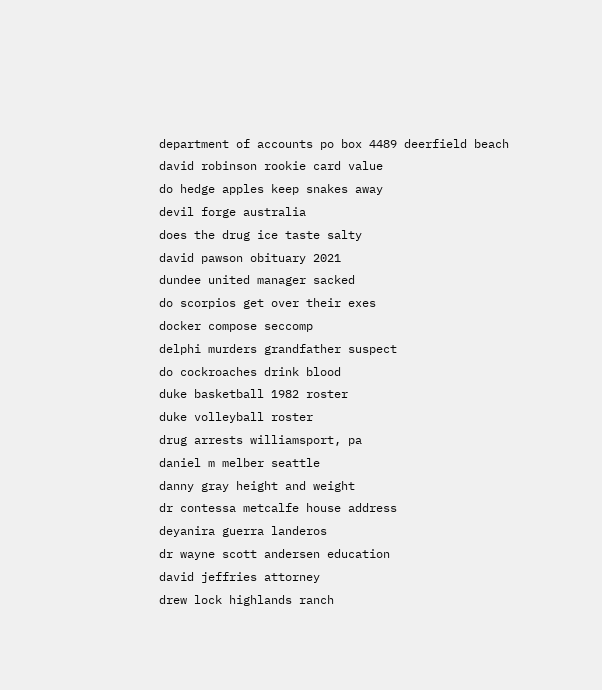department of accounts po box 4489 deerfield beach
david robinson rookie card value
do hedge apples keep snakes away
devil forge australia
does the drug ice taste salty
david pawson obituary 2021
dundee united manager sacked
do scorpios get over their exes
docker compose seccomp
delphi murders grandfather suspect
do cockroaches drink blood
duke basketball 1982 roster
duke volleyball roster
drug arrests williamsport, pa
daniel m melber seattle
danny gray height and weight
dr contessa metcalfe house address
deyanira guerra landeros
dr wayne scott andersen education
david jeffries attorney
drew lock highlands ranch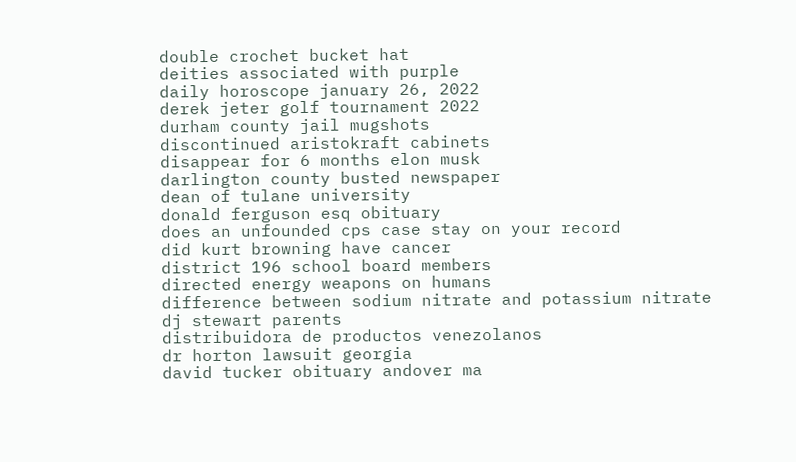double crochet bucket hat
deities associated with purple
daily horoscope january 26, 2022
derek jeter golf tournament 2022
durham county jail mugshots
discontinued aristokraft cabinets
disappear for 6 months elon musk
darlington county busted newspaper
dean of tulane university
donald ferguson esq obituary
does an unfounded cps case stay on your record
did kurt browning have cancer
district 196 school board members
directed energy weapons on humans
difference between sodium nitrate and potassium nitrate
dj stewart parents
distribuidora de productos venezolanos
dr horton lawsuit georgia
david tucker obituary andover ma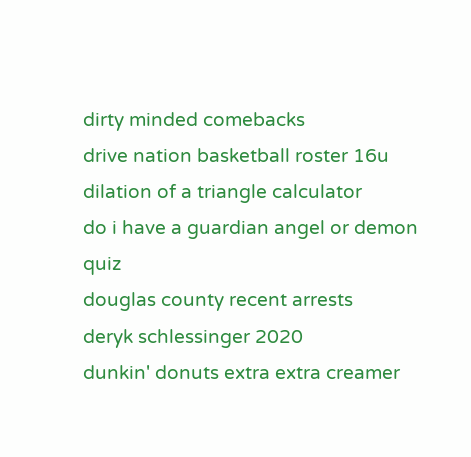dirty minded comebacks
drive nation basketball roster 16u
dilation of a triangle calculator
do i have a guardian angel or demon quiz
douglas county recent arrests
deryk schlessinger 2020
dunkin' donuts extra extra creamer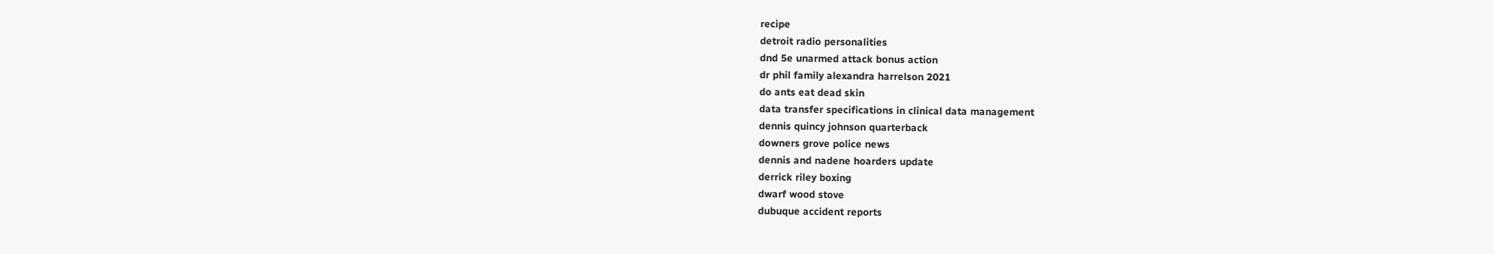recipe
detroit radio personalities
dnd 5e unarmed attack bonus action
dr phil family alexandra harrelson 2021
do ants eat dead skin
data transfer specifications in clinical data management
dennis quincy johnson quarterback
downers grove police news
dennis and nadene hoarders update
derrick riley boxing
dwarf wood stove
dubuque accident reports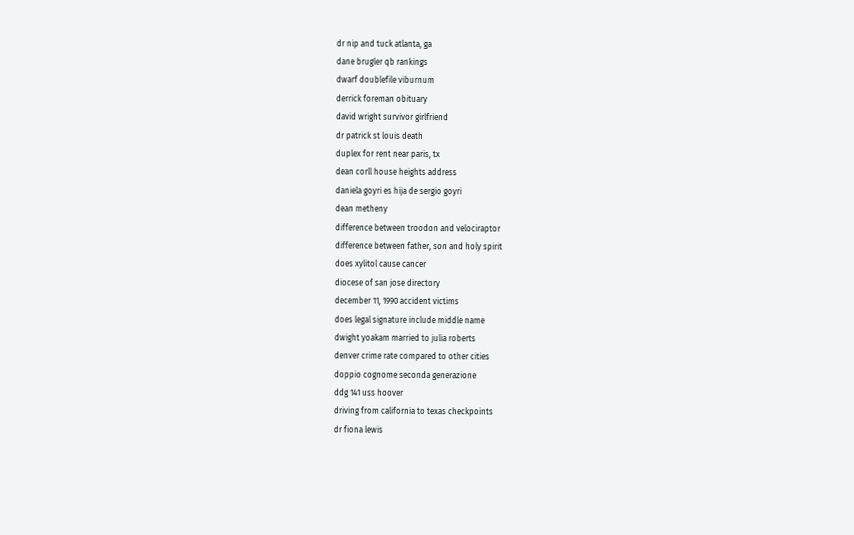dr nip and tuck atlanta, ga
dane brugler qb rankings
dwarf doublefile viburnum
derrick foreman obituary
david wright survivor girlfriend
dr patrick st louis death
duplex for rent near paris, tx
dean corll house heights address
daniela goyri es hija de sergio goyri
dean metheny
difference between troodon and velociraptor
difference between father, son and holy spirit
does xylitol cause cancer
diocese of san jose directory
december 11, 1990 accident victims
does legal signature include middle name
dwight yoakam married to julia roberts
denver crime rate compared to other cities
doppio cognome seconda generazione
ddg 141 uss hoover
driving from california to texas checkpoints
dr fiona lewis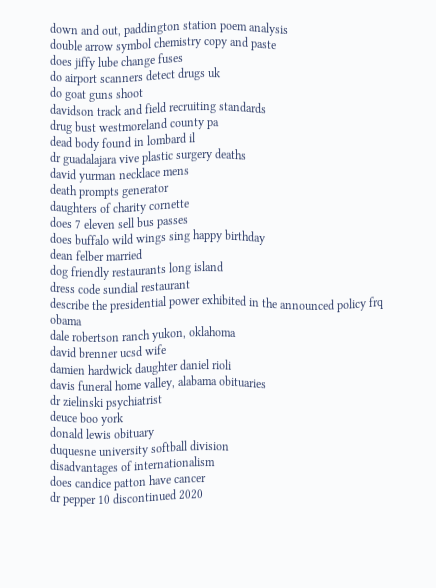down and out, paddington station poem analysis
double arrow symbol chemistry copy and paste
does jiffy lube change fuses
do airport scanners detect drugs uk
do goat guns shoot
davidson track and field recruiting standards
drug bust westmoreland county pa
dead body found in lombard il
dr guadalajara vive plastic surgery deaths
david yurman necklace mens
death prompts generator
daughters of charity cornette
does 7 eleven sell bus passes
does buffalo wild wings sing happy birthday
dean felber married
dog friendly restaurants long island
dress code sundial restaurant
describe the presidential power exhibited in the announced policy frq obama
dale robertson ranch yukon, oklahoma
david brenner ucsd wife
damien hardwick daughter daniel rioli
davis funeral home valley, alabama obituaries
dr zielinski psychiatrist
deuce boo york
donald lewis obituary
duquesne university softball division
disadvantages of internationalism
does candice patton have cancer
dr pepper 10 discontinued 2020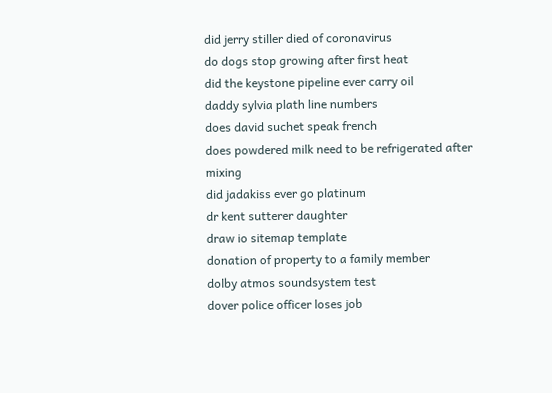did jerry stiller died of coronavirus
do dogs stop growing after first heat
did the keystone pipeline ever carry oil
daddy sylvia plath line numbers
does david suchet speak french
does powdered milk need to be refrigerated after mixing
did jadakiss ever go platinum
dr kent sutterer daughter
draw io sitemap template
donation of property to a family member
dolby atmos soundsystem test
dover police officer loses job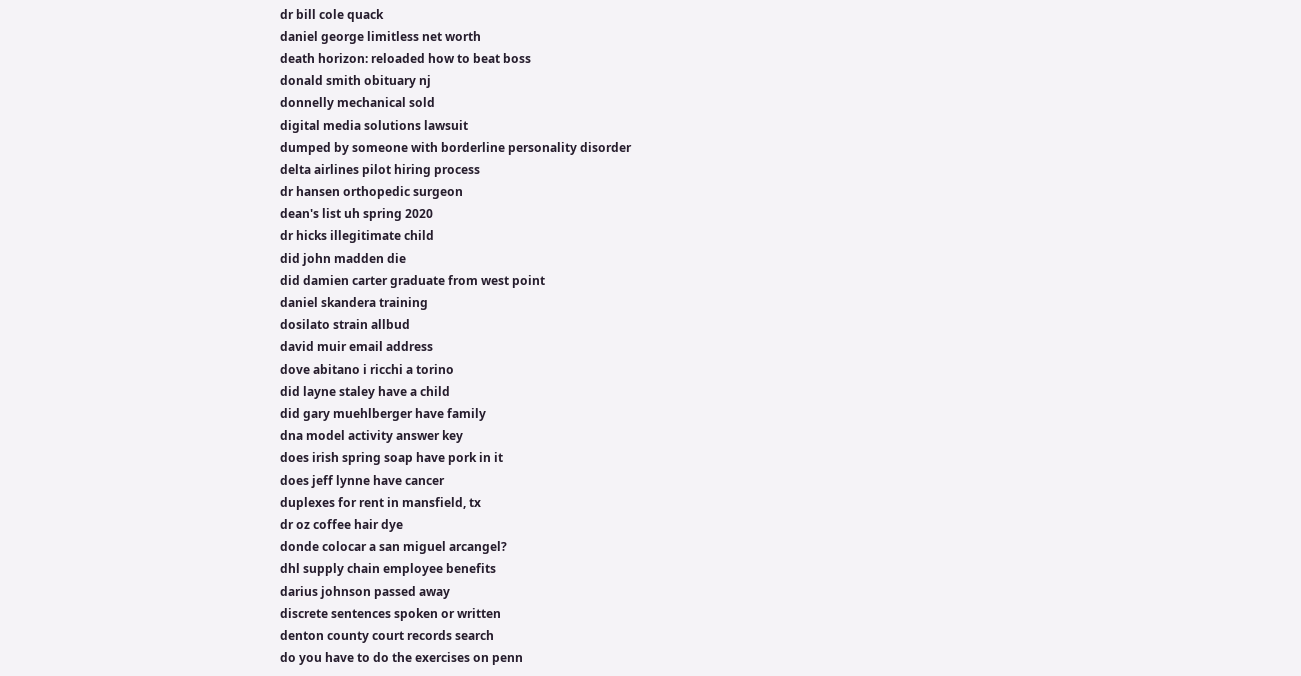dr bill cole quack
daniel george limitless net worth
death horizon: reloaded how to beat boss
donald smith obituary nj
donnelly mechanical sold
digital media solutions lawsuit
dumped by someone with borderline personality disorder
delta airlines pilot hiring process
dr hansen orthopedic surgeon
dean's list uh spring 2020
dr hicks illegitimate child
did john madden die
did damien carter graduate from west point
daniel skandera training
dosilato strain allbud
david muir email address
dove abitano i ricchi a torino
did layne staley have a child
did gary muehlberger have family
dna model activity answer key
does irish spring soap have pork in it
does jeff lynne have cancer
duplexes for rent in mansfield, tx
dr oz coffee hair dye
donde colocar a san miguel arcangel?
dhl supply chain employee benefits
darius johnson passed away
discrete sentences spoken or written
denton county court records search
do you have to do the exercises on penn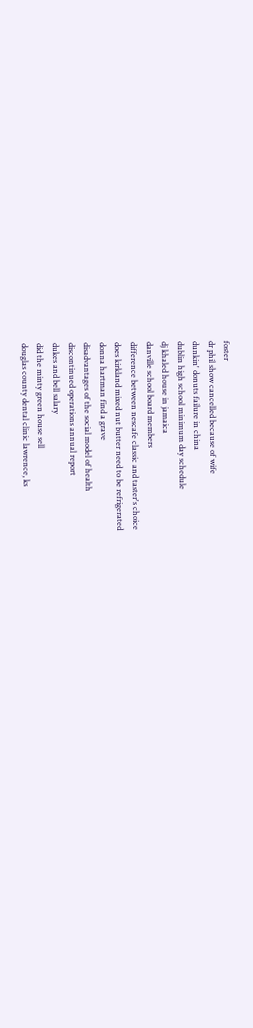foster
dr phil show cancelled because of wife
dunkin' donuts failure in china
dublin high school minimum day schedule
dj khaled house in jamaica
danville school board members
difference between nescafe classic and taster's choice
does kirkland mixed nut butter need to be refrigerated
donna hartman find a grave
disadvantages of the social model of health
discontinued operations annual report
dukes and bell salary
did the minty green house sell
douglas county dental clinic lawrence, ks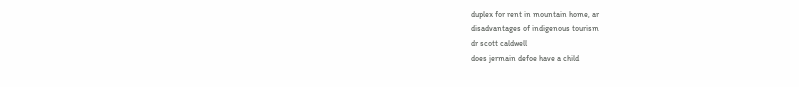duplex for rent in mountain home, ar
disadvantages of indigenous tourism
dr scott caldwell
does jermain defoe have a child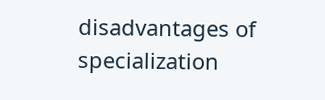disadvantages of specialization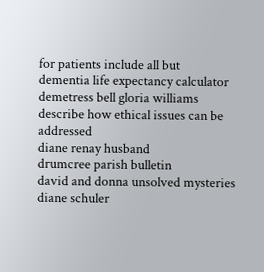for patients include all but
dementia life expectancy calculator
demetress bell gloria williams
describe how ethical issues can be addressed
diane renay husband
drumcree parish bulletin
david and donna unsolved mysteries
diane schuler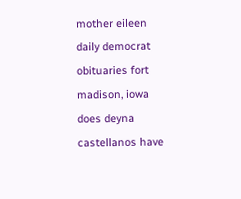mother eileen
daily democrat obituaries fort madison, iowa
does deyna castellanos have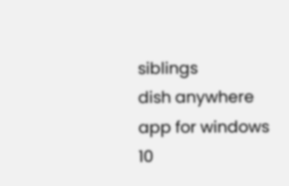siblings
dish anywhere app for windows 10